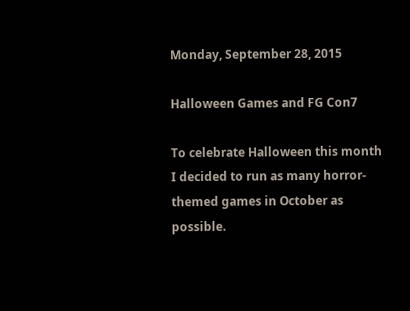Monday, September 28, 2015

Halloween Games and FG Con7

To celebrate Halloween this month I decided to run as many horror-themed games in October as possible.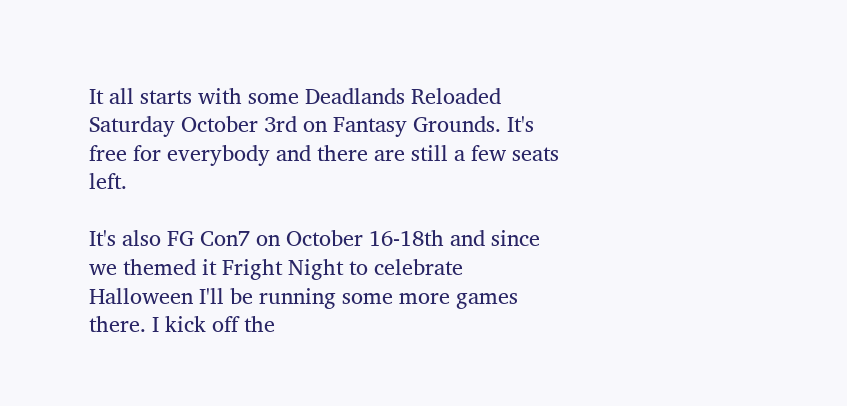It all starts with some Deadlands Reloaded Saturday October 3rd on Fantasy Grounds. It's free for everybody and there are still a few seats left.

It's also FG Con7 on October 16-18th and since we themed it Fright Night to celebrate Halloween I'll be running some more games there. I kick off the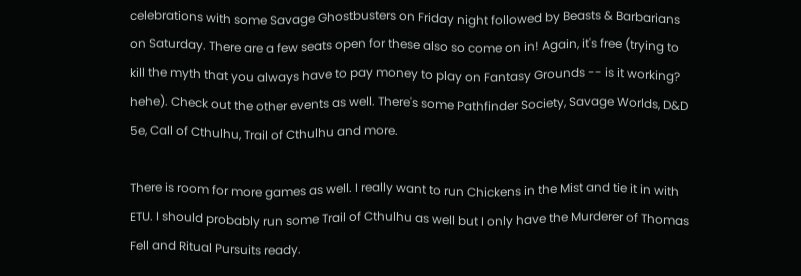celebrations with some Savage Ghostbusters on Friday night followed by Beasts & Barbarians on Saturday. There are a few seats open for these also so come on in! Again, it's free (trying to kill the myth that you always have to pay money to play on Fantasy Grounds -- is it working? hehe). Check out the other events as well. There's some Pathfinder Society, Savage Worlds, D&D 5e, Call of Cthulhu, Trail of Cthulhu and more.

There is room for more games as well. I really want to run Chickens in the Mist and tie it in with ETU. I should probably run some Trail of Cthulhu as well but I only have the Murderer of Thomas Fell and Ritual Pursuits ready.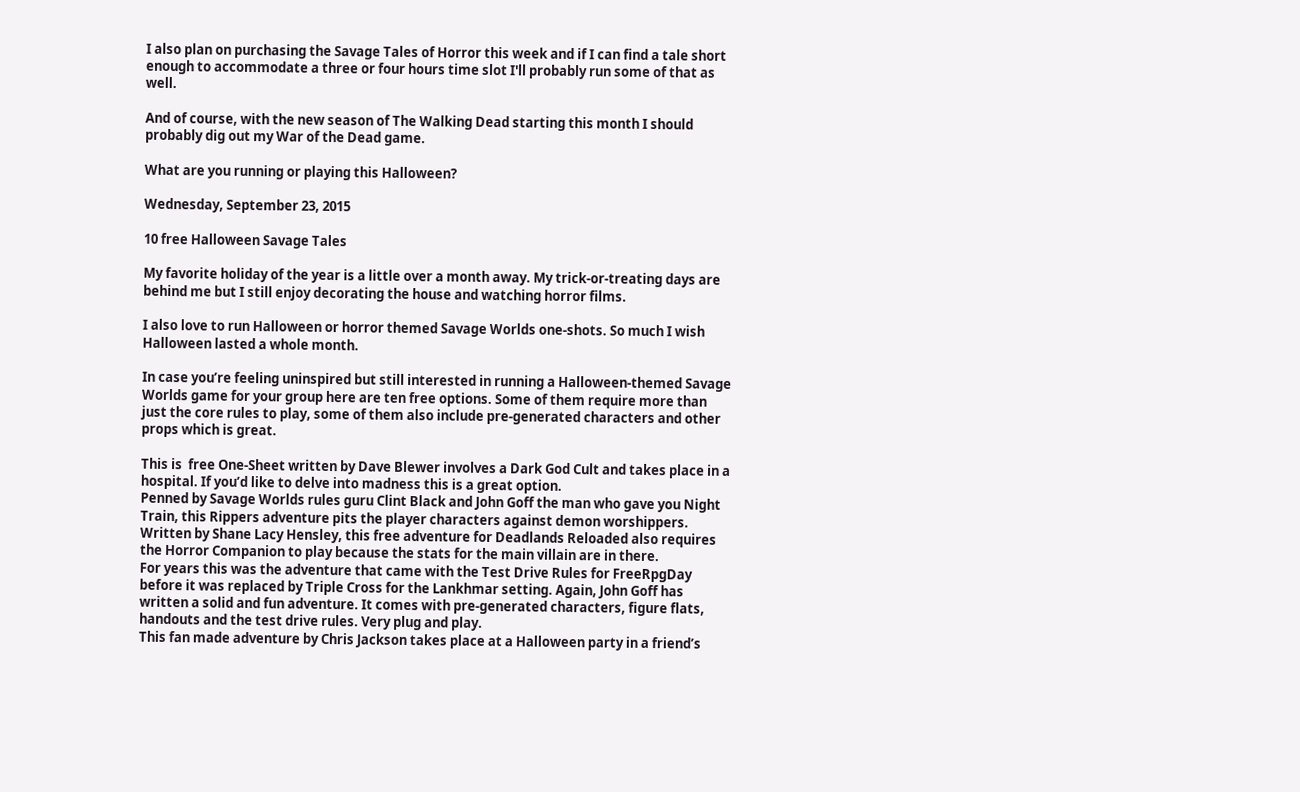I also plan on purchasing the Savage Tales of Horror this week and if I can find a tale short enough to accommodate a three or four hours time slot I'll probably run some of that as well.

And of course, with the new season of The Walking Dead starting this month I should probably dig out my War of the Dead game.

What are you running or playing this Halloween?

Wednesday, September 23, 2015

10 free Halloween Savage Tales

My favorite holiday of the year is a little over a month away. My trick-or-treating days are behind me but I still enjoy decorating the house and watching horror films.

I also love to run Halloween or horror themed Savage Worlds one-shots. So much I wish Halloween lasted a whole month.

In case you’re feeling uninspired but still interested in running a Halloween-themed Savage Worlds game for your group here are ten free options. Some of them require more than just the core rules to play, some of them also include pre-generated characters and other props which is great.

This is  free One-Sheet written by Dave Blewer involves a Dark God Cult and takes place in a hospital. If you’d like to delve into madness this is a great option.
Penned by Savage Worlds rules guru Clint Black and John Goff the man who gave you Night Train, this Rippers adventure pits the player characters against demon worshippers.
Written by Shane Lacy Hensley, this free adventure for Deadlands Reloaded also requires the Horror Companion to play because the stats for the main villain are in there.
For years this was the adventure that came with the Test Drive Rules for FreeRpgDay before it was replaced by Triple Cross for the Lankhmar setting. Again, John Goff has written a solid and fun adventure. It comes with pre-generated characters, figure flats, handouts and the test drive rules. Very plug and play.
This fan made adventure by Chris Jackson takes place at a Halloween party in a friend’s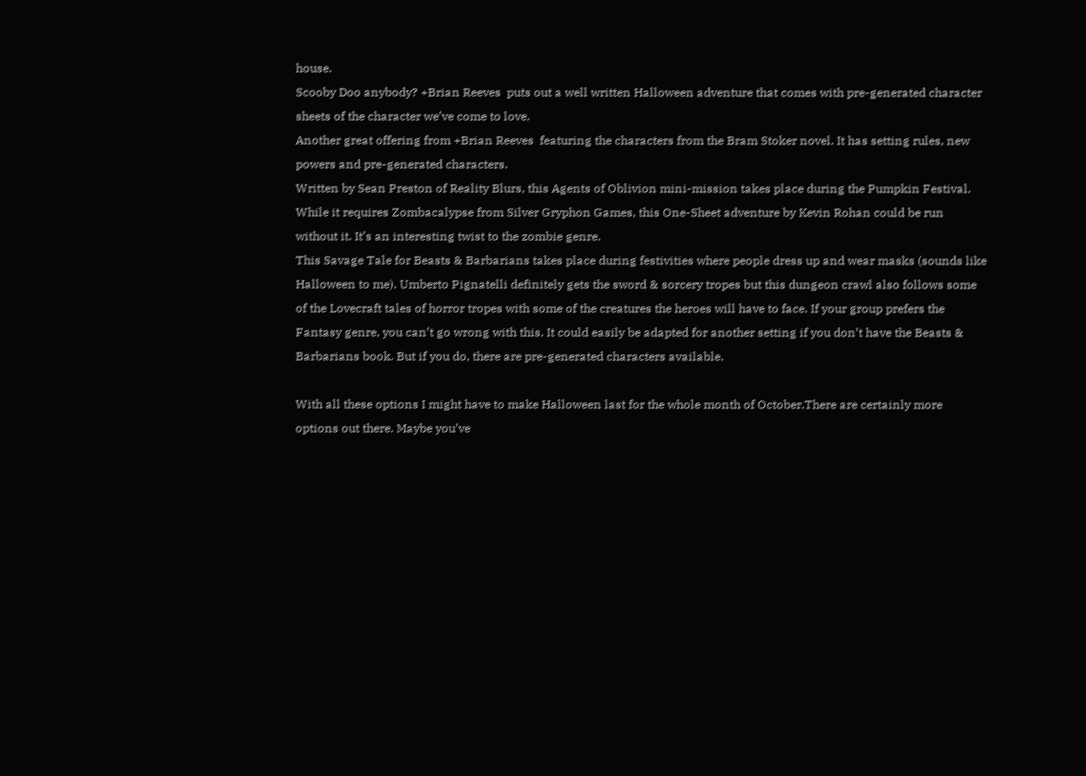house.
Scooby Doo anybody? +Brian Reeves  puts out a well written Halloween adventure that comes with pre-generated character sheets of the character we’ve come to love.
Another great offering from +Brian Reeves  featuring the characters from the Bram Stoker novel. It has setting rules, new powers and pre-generated characters.
Written by Sean Preston of Reality Blurs, this Agents of Oblivion mini-mission takes place during the Pumpkin Festival.
While it requires Zombacalypse from Silver Gryphon Games, this One-Sheet adventure by Kevin Rohan could be run without it. It’s an interesting twist to the zombie genre.
This Savage Tale for Beasts & Barbarians takes place during festivities where people dress up and wear masks (sounds like Halloween to me). Umberto Pignatelli definitely gets the sword & sorcery tropes but this dungeon crawl also follows some of the Lovecraft tales of horror tropes with some of the creatures the heroes will have to face. If your group prefers the Fantasy genre, you can’t go wrong with this. It could easily be adapted for another setting if you don’t have the Beasts & Barbarians book. But if you do, there are pre-generated characters available.

With all these options I might have to make Halloween last for the whole month of October.There are certainly more options out there. Maybe you’ve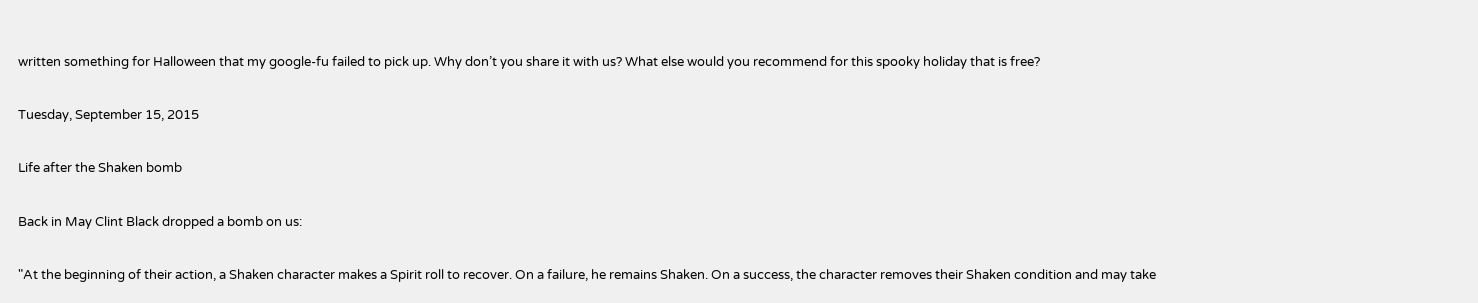written something for Halloween that my google-fu failed to pick up. Why don’t you share it with us? What else would you recommend for this spooky holiday that is free?

Tuesday, September 15, 2015

Life after the Shaken bomb

Back in May Clint Black dropped a bomb on us:

"At the beginning of their action, a Shaken character makes a Spirit roll to recover. On a failure, he remains Shaken. On a success, the character removes their Shaken condition and may take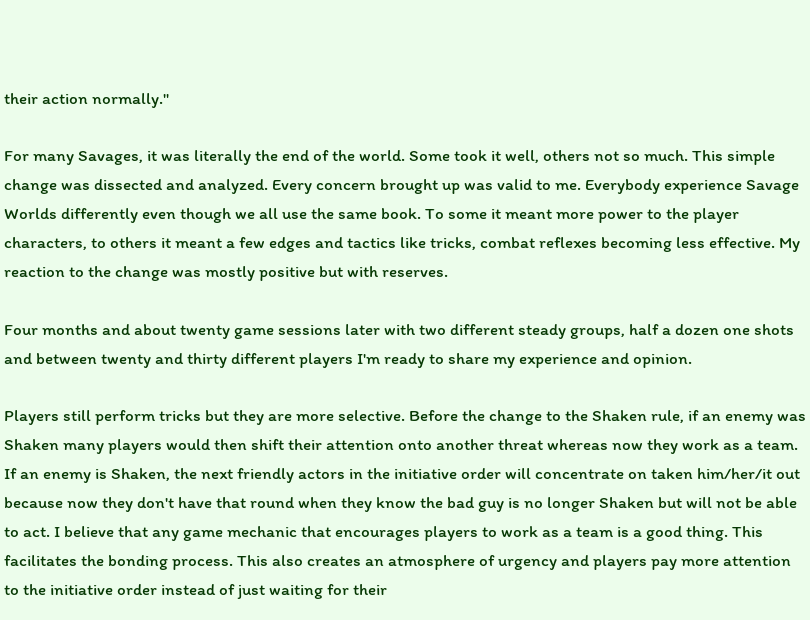their action normally."

For many Savages, it was literally the end of the world. Some took it well, others not so much. This simple change was dissected and analyzed. Every concern brought up was valid to me. Everybody experience Savage Worlds differently even though we all use the same book. To some it meant more power to the player characters, to others it meant a few edges and tactics like tricks, combat reflexes becoming less effective. My reaction to the change was mostly positive but with reserves.

Four months and about twenty game sessions later with two different steady groups, half a dozen one shots and between twenty and thirty different players I'm ready to share my experience and opinion.

Players still perform tricks but they are more selective. Before the change to the Shaken rule, if an enemy was Shaken many players would then shift their attention onto another threat whereas now they work as a team. If an enemy is Shaken, the next friendly actors in the initiative order will concentrate on taken him/her/it out because now they don't have that round when they know the bad guy is no longer Shaken but will not be able to act. I believe that any game mechanic that encourages players to work as a team is a good thing. This facilitates the bonding process. This also creates an atmosphere of urgency and players pay more attention to the initiative order instead of just waiting for their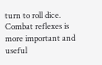turn to roll dice.
Combat reflexes is more important and useful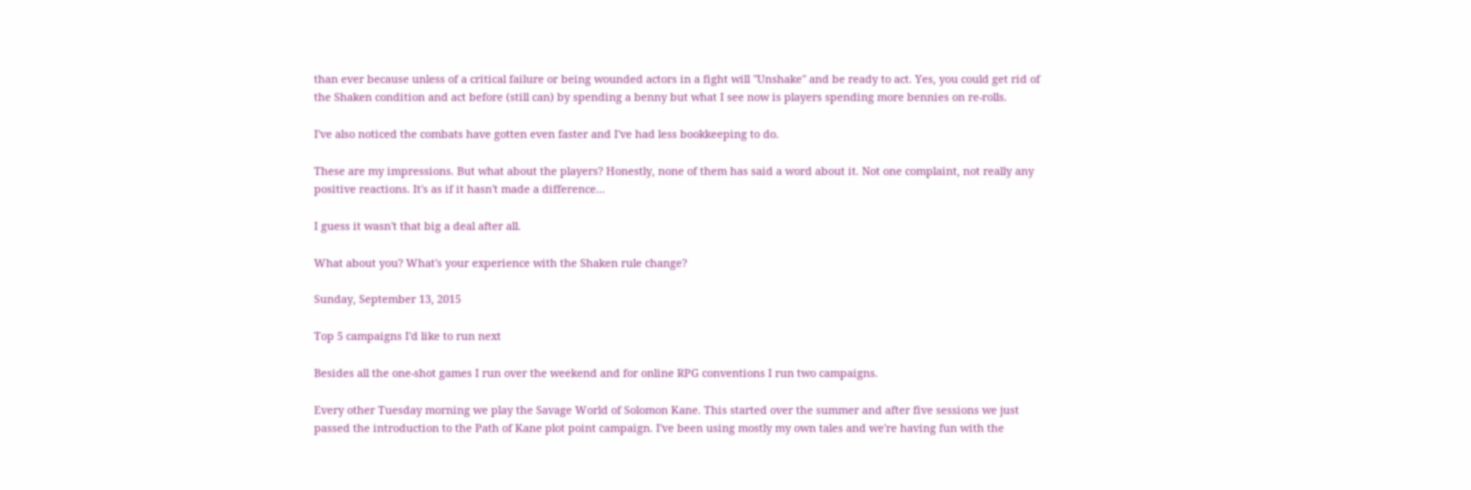than ever because unless of a critical failure or being wounded actors in a fight will "Unshake" and be ready to act. Yes, you could get rid of the Shaken condition and act before (still can) by spending a benny but what I see now is players spending more bennies on re-rolls.

I've also noticed the combats have gotten even faster and I've had less bookkeeping to do.

These are my impressions. But what about the players? Honestly, none of them has said a word about it. Not one complaint, not really any positive reactions. It's as if it hasn't made a difference...

I guess it wasn't that big a deal after all.

What about you? What's your experience with the Shaken rule change?

Sunday, September 13, 2015

Top 5 campaigns I'd like to run next

Besides all the one-shot games I run over the weekend and for online RPG conventions I run two campaigns.

Every other Tuesday morning we play the Savage World of Solomon Kane. This started over the summer and after five sessions we just passed the introduction to the Path of Kane plot point campaign. I've been using mostly my own tales and we're having fun with the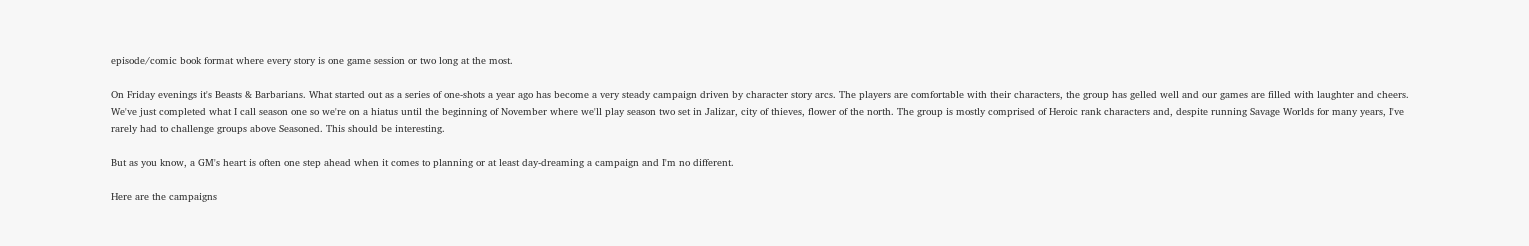episode/comic book format where every story is one game session or two long at the most.

On Friday evenings it's Beasts & Barbarians. What started out as a series of one-shots a year ago has become a very steady campaign driven by character story arcs. The players are comfortable with their characters, the group has gelled well and our games are filled with laughter and cheers. We've just completed what I call season one so we're on a hiatus until the beginning of November where we'll play season two set in Jalizar, city of thieves, flower of the north. The group is mostly comprised of Heroic rank characters and, despite running Savage Worlds for many years, I've rarely had to challenge groups above Seasoned. This should be interesting.

But as you know, a GM's heart is often one step ahead when it comes to planning or at least day-dreaming a campaign and I'm no different.

Here are the campaigns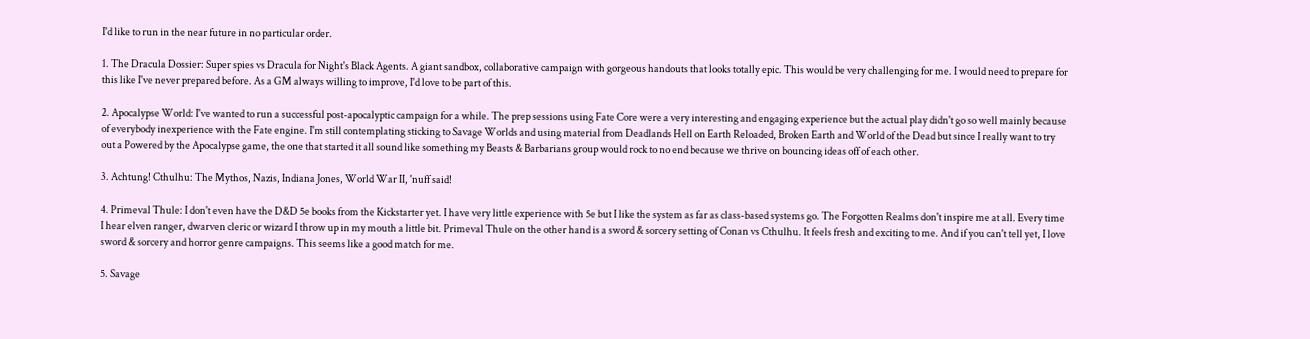I'd like to run in the near future in no particular order.

1. The Dracula Dossier: Super spies vs Dracula for Night's Black Agents. A giant sandbox, collaborative campaign with gorgeous handouts that looks totally epic. This would be very challenging for me. I would need to prepare for this like I've never prepared before. As a GM always willing to improve, I'd love to be part of this.

2. Apocalypse World: I've wanted to run a successful post-apocalyptic campaign for a while. The prep sessions using Fate Core were a very interesting and engaging experience but the actual play didn't go so well mainly because of everybody inexperience with the Fate engine. I'm still contemplating sticking to Savage Worlds and using material from Deadlands Hell on Earth Reloaded, Broken Earth and World of the Dead but since I really want to try out a Powered by the Apocalypse game, the one that started it all sound like something my Beasts & Barbarians group would rock to no end because we thrive on bouncing ideas off of each other.

3. Achtung! Cthulhu: The Mythos, Nazis, Indiana Jones, World War II, 'nuff said!

4. Primeval Thule: I don't even have the D&D 5e books from the Kickstarter yet. I have very little experience with 5e but I like the system as far as class-based systems go. The Forgotten Realms don't inspire me at all. Every time I hear elven ranger, dwarven cleric or wizard I throw up in my mouth a little bit. Primeval Thule on the other hand is a sword & sorcery setting of Conan vs Cthulhu. It feels fresh and exciting to me. And if you can't tell yet, I love sword & sorcery and horror genre campaigns. This seems like a good match for me.

5. Savage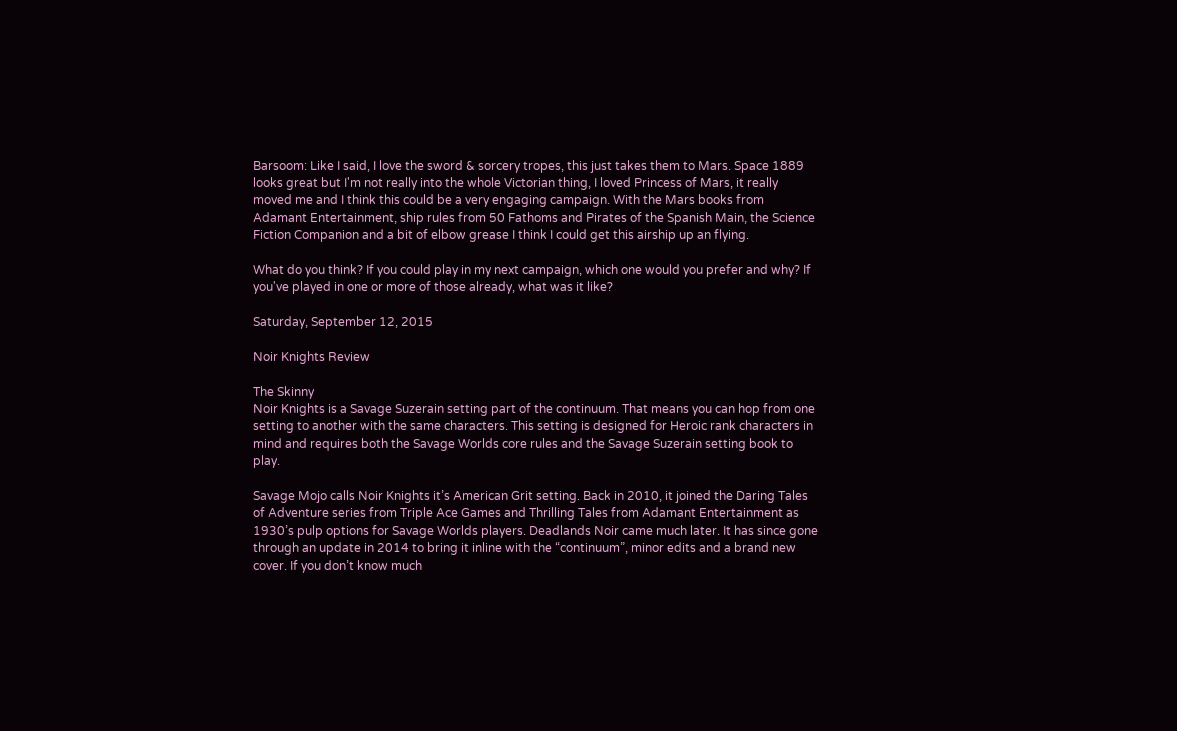Barsoom: Like I said, I love the sword & sorcery tropes, this just takes them to Mars. Space 1889 looks great but I'm not really into the whole Victorian thing, I loved Princess of Mars, it really moved me and I think this could be a very engaging campaign. With the Mars books from Adamant Entertainment, ship rules from 50 Fathoms and Pirates of the Spanish Main, the Science Fiction Companion and a bit of elbow grease I think I could get this airship up an flying.

What do you think? If you could play in my next campaign, which one would you prefer and why? If you've played in one or more of those already, what was it like?

Saturday, September 12, 2015

Noir Knights Review

The Skinny
Noir Knights is a Savage Suzerain setting part of the continuum. That means you can hop from one setting to another with the same characters. This setting is designed for Heroic rank characters in mind and requires both the Savage Worlds core rules and the Savage Suzerain setting book to play.

Savage Mojo calls Noir Knights it’s American Grit setting. Back in 2010, it joined the Daring Tales of Adventure series from Triple Ace Games and Thrilling Tales from Adamant Entertainment as 1930’s pulp options for Savage Worlds players. Deadlands Noir came much later. It has since gone through an update in 2014 to bring it inline with the “continuum”, minor edits and a brand new cover. If you don’t know much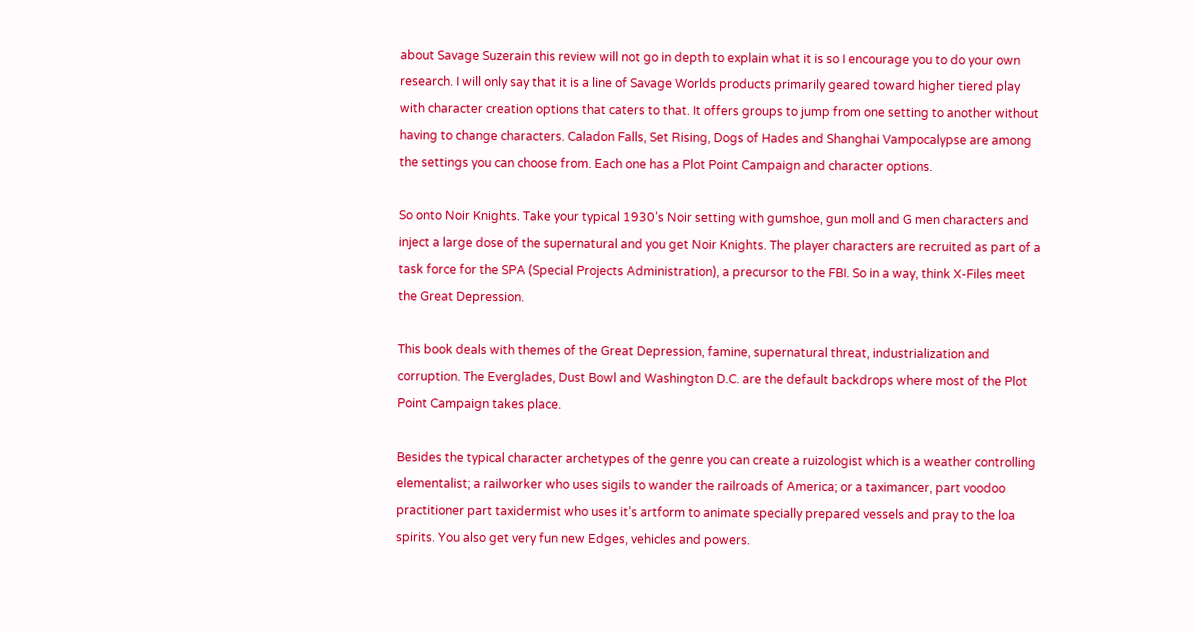about Savage Suzerain this review will not go in depth to explain what it is so I encourage you to do your own research. I will only say that it is a line of Savage Worlds products primarily geared toward higher tiered play with character creation options that caters to that. It offers groups to jump from one setting to another without having to change characters. Caladon Falls, Set Rising, Dogs of Hades and Shanghai Vampocalypse are among the settings you can choose from. Each one has a Plot Point Campaign and character options.

So onto Noir Knights. Take your typical 1930’s Noir setting with gumshoe, gun moll and G men characters and inject a large dose of the supernatural and you get Noir Knights. The player characters are recruited as part of a task force for the SPA (Special Projects Administration), a precursor to the FBI. So in a way, think X-Files meet the Great Depression.

This book deals with themes of the Great Depression, famine, supernatural threat, industrialization and corruption. The Everglades, Dust Bowl and Washington D.C. are the default backdrops where most of the Plot Point Campaign takes place.

Besides the typical character archetypes of the genre you can create a ruizologist which is a weather controlling elementalist; a railworker who uses sigils to wander the railroads of America; or a taximancer, part voodoo practitioner part taxidermist who uses it’s artform to animate specially prepared vessels and pray to the loa spirits. You also get very fun new Edges, vehicles and powers.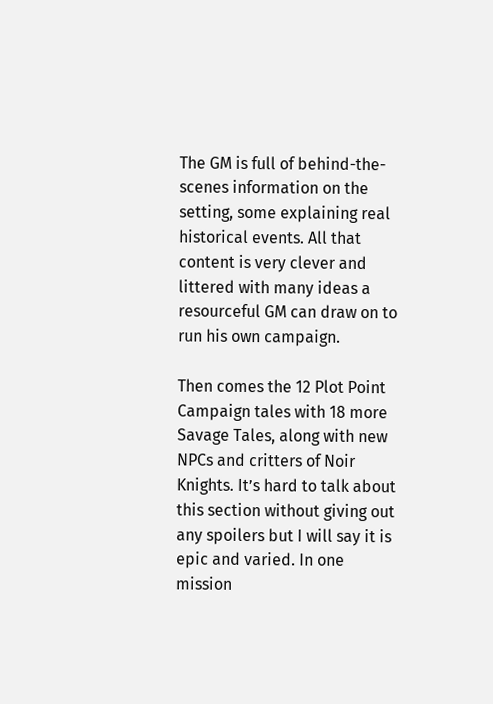The GM is full of behind-the-scenes information on the setting, some explaining real historical events. All that content is very clever and littered with many ideas a resourceful GM can draw on to run his own campaign.

Then comes the 12 Plot Point Campaign tales with 18 more Savage Tales, along with new NPCs and critters of Noir Knights. It’s hard to talk about this section without giving out any spoilers but I will say it is epic and varied. In one mission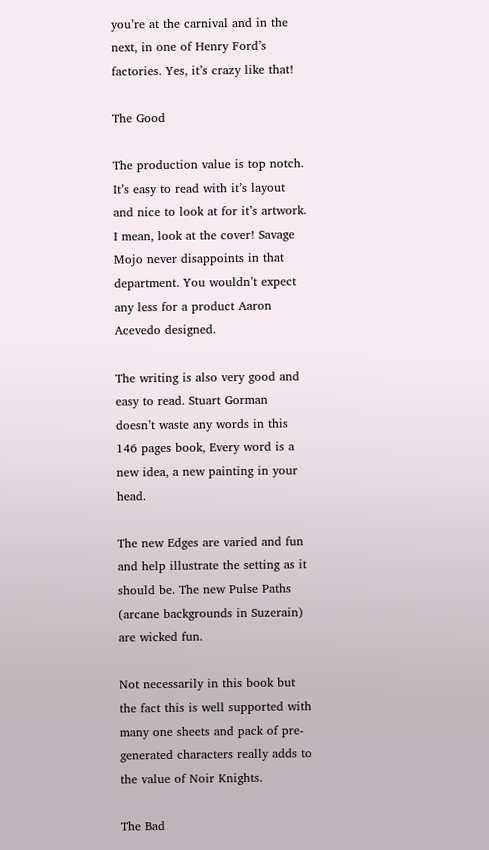you’re at the carnival and in the next, in one of Henry Ford’s factories. Yes, it’s crazy like that!

The Good

The production value is top notch. It’s easy to read with it’s layout and nice to look at for it’s artwork. I mean, look at the cover! Savage Mojo never disappoints in that department. You wouldn’t expect any less for a product Aaron Acevedo designed.

The writing is also very good and easy to read. Stuart Gorman doesn’t waste any words in this 146 pages book, Every word is a new idea, a new painting in your head.

The new Edges are varied and fun and help illustrate the setting as it should be. The new Pulse Paths (arcane backgrounds in Suzerain) are wicked fun.

Not necessarily in this book but the fact this is well supported with many one sheets and pack of pre-generated characters really adds to the value of Noir Knights.

The Bad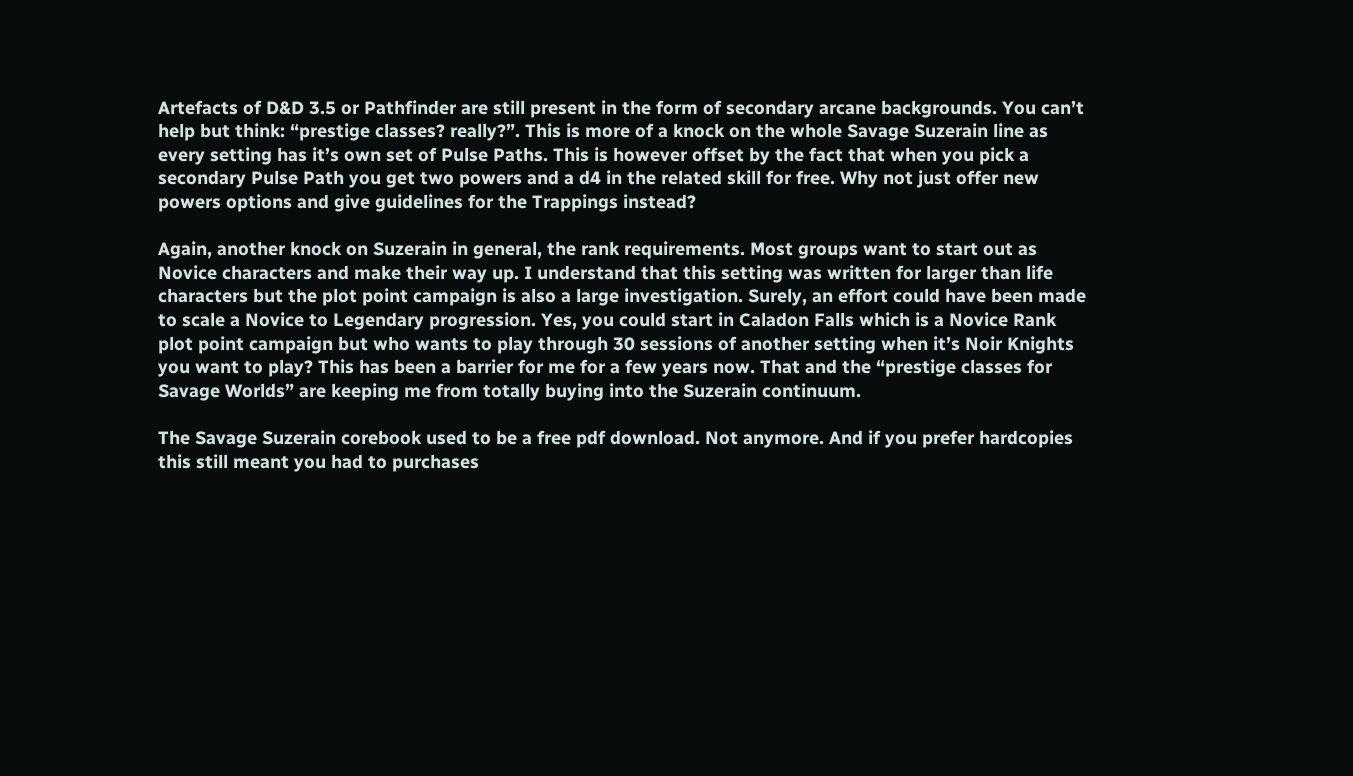Artefacts of D&D 3.5 or Pathfinder are still present in the form of secondary arcane backgrounds. You can’t help but think: “prestige classes? really?”. This is more of a knock on the whole Savage Suzerain line as every setting has it’s own set of Pulse Paths. This is however offset by the fact that when you pick a secondary Pulse Path you get two powers and a d4 in the related skill for free. Why not just offer new powers options and give guidelines for the Trappings instead?

Again, another knock on Suzerain in general, the rank requirements. Most groups want to start out as Novice characters and make their way up. I understand that this setting was written for larger than life characters but the plot point campaign is also a large investigation. Surely, an effort could have been made to scale a Novice to Legendary progression. Yes, you could start in Caladon Falls which is a Novice Rank plot point campaign but who wants to play through 30 sessions of another setting when it’s Noir Knights you want to play? This has been a barrier for me for a few years now. That and the “prestige classes for Savage Worlds” are keeping me from totally buying into the Suzerain continuum.

The Savage Suzerain corebook used to be a free pdf download. Not anymore. And if you prefer hardcopies this still meant you had to purchases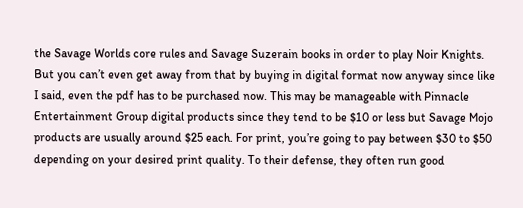the Savage Worlds core rules and Savage Suzerain books in order to play Noir Knights. But you can’t even get away from that by buying in digital format now anyway since like I said, even the pdf has to be purchased now. This may be manageable with Pinnacle Entertainment Group digital products since they tend to be $10 or less but Savage Mojo products are usually around $25 each. For print, you’re going to pay between $30 to $50 depending on your desired print quality. To their defense, they often run good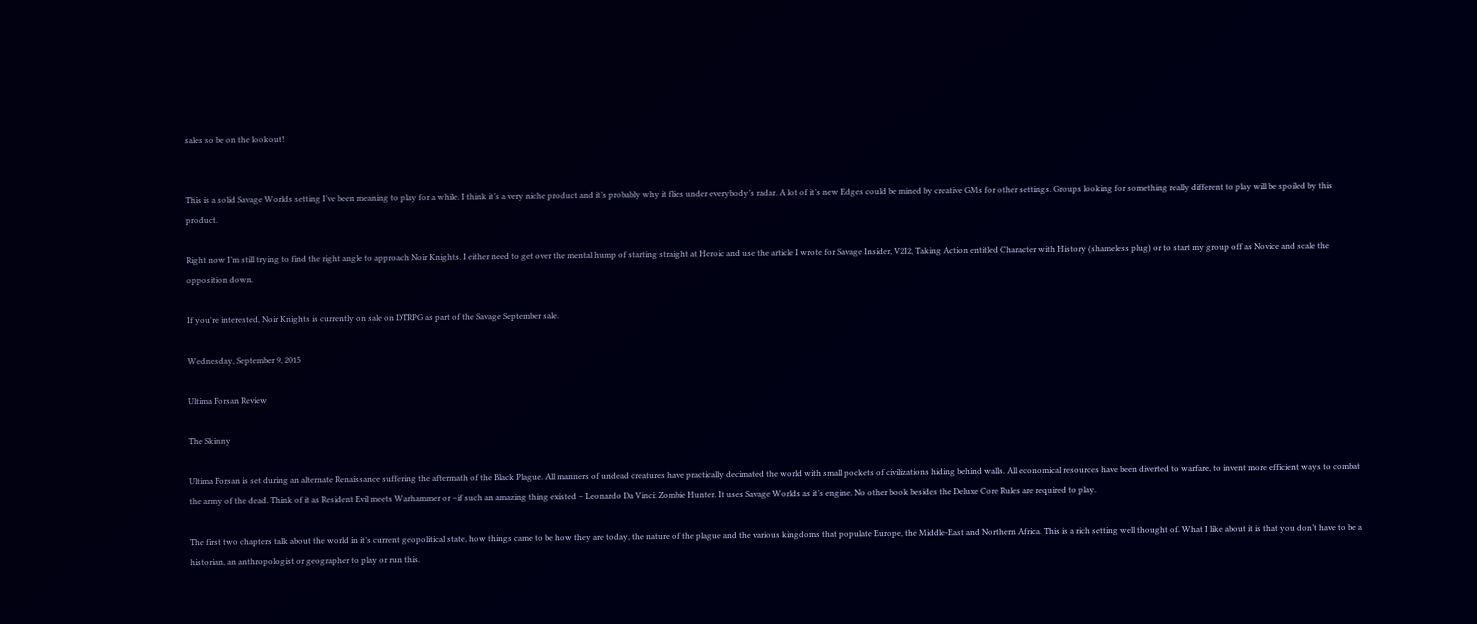sales so be on the lookout!


This is a solid Savage Worlds setting I’ve been meaning to play for a while. I think it’s a very niche product and it’s probably why it flies under everybody’s radar. A lot of it’s new Edges could be mined by creative GMs for other settings. Groups looking for something really different to play will be spoiled by this product.

Right now I’m still trying to find the right angle to approach Noir Knights. I either need to get over the mental hump of starting straight at Heroic and use the article I wrote for Savage Insider, V2I2, Taking Action entitled Character with History (shameless plug) or to start my group off as Novice and scale the opposition down.

If you're interested, Noir Knights is currently on sale on DTRPG as part of the Savage September sale.

Wednesday, September 9, 2015

Ultima Forsan Review

The Skinny

Ultima Forsan is set during an alternate Renaissance suffering the aftermath of the Black Plague. All manners of undead creatures have practically decimated the world with small pockets of civilizations hiding behind walls. All economical resources have been diverted to warfare, to invent more efficient ways to combat the army of the dead. Think of it as Resident Evil meets Warhammer or –if such an amazing thing existed – Leonardo Da Vinci: Zombie Hunter. It uses Savage Worlds as it’s engine. No other book besides the Deluxe Core Rules are required to play.

The first two chapters talk about the world in it’s current geopolitical state, how things came to be how they are today, the nature of the plague and the various kingdoms that populate Europe, the Middle-East and Northern Africa. This is a rich setting well thought of. What I like about it is that you don’t have to be a historian, an anthropologist or geographer to play or run this.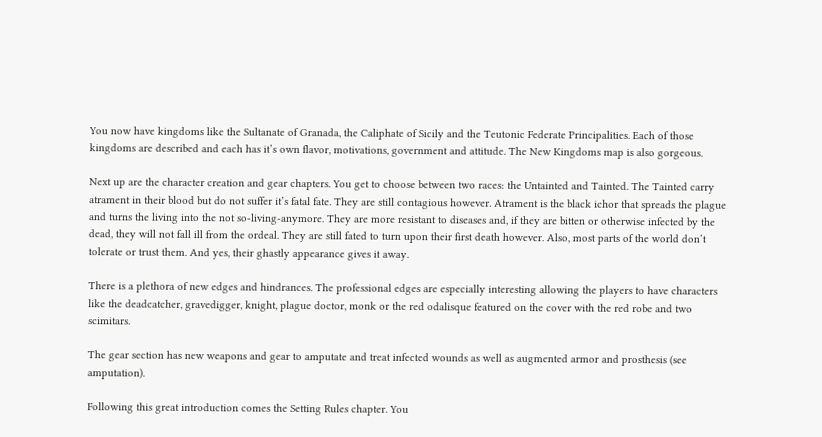You now have kingdoms like the Sultanate of Granada, the Caliphate of Sicily and the Teutonic Federate Principalities. Each of those kingdoms are described and each has it’s own flavor, motivations, government and attitude. The New Kingdoms map is also gorgeous.

Next up are the character creation and gear chapters. You get to choose between two races: the Untainted and Tainted. The Tainted carry atrament in their blood but do not suffer it’s fatal fate. They are still contagious however. Atrament is the black ichor that spreads the plague and turns the living into the not so-living-anymore. They are more resistant to diseases and, if they are bitten or otherwise infected by the dead, they will not fall ill from the ordeal. They are still fated to turn upon their first death however. Also, most parts of the world don’t tolerate or trust them. And yes, their ghastly appearance gives it away.

There is a plethora of new edges and hindrances. The professional edges are especially interesting allowing the players to have characters like the deadcatcher, gravedigger, knight, plague doctor, monk or the red odalisque featured on the cover with the red robe and two scimitars.

The gear section has new weapons and gear to amputate and treat infected wounds as well as augmented armor and prosthesis (see amputation).

Following this great introduction comes the Setting Rules chapter. You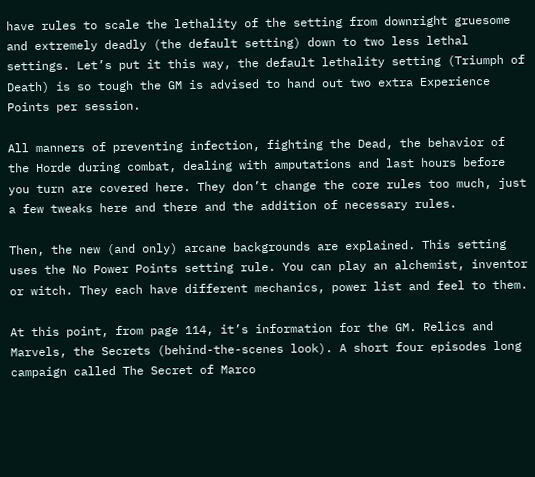have rules to scale the lethality of the setting from downright gruesome and extremely deadly (the default setting) down to two less lethal settings. Let’s put it this way, the default lethality setting (Triumph of Death) is so tough the GM is advised to hand out two extra Experience Points per session.

All manners of preventing infection, fighting the Dead, the behavior of the Horde during combat, dealing with amputations and last hours before you turn are covered here. They don’t change the core rules too much, just a few tweaks here and there and the addition of necessary rules.

Then, the new (and only) arcane backgrounds are explained. This setting uses the No Power Points setting rule. You can play an alchemist, inventor or witch. They each have different mechanics, power list and feel to them.

At this point, from page 114, it’s information for the GM. Relics and Marvels, the Secrets (behind-the-scenes look). A short four episodes long campaign called The Secret of Marco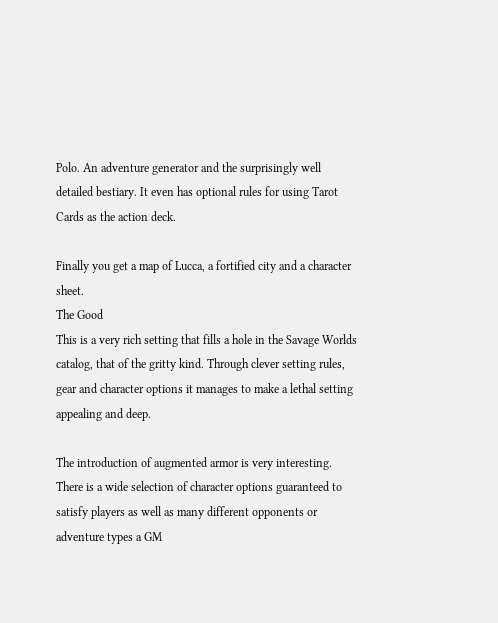Polo. An adventure generator and the surprisingly well detailed bestiary. It even has optional rules for using Tarot Cards as the action deck.

Finally you get a map of Lucca, a fortified city and a character sheet.
The Good
This is a very rich setting that fills a hole in the Savage Worlds catalog, that of the gritty kind. Through clever setting rules, gear and character options it manages to make a lethal setting appealing and deep.

The introduction of augmented armor is very interesting. There is a wide selection of character options guaranteed to satisfy players as well as many different opponents or adventure types a GM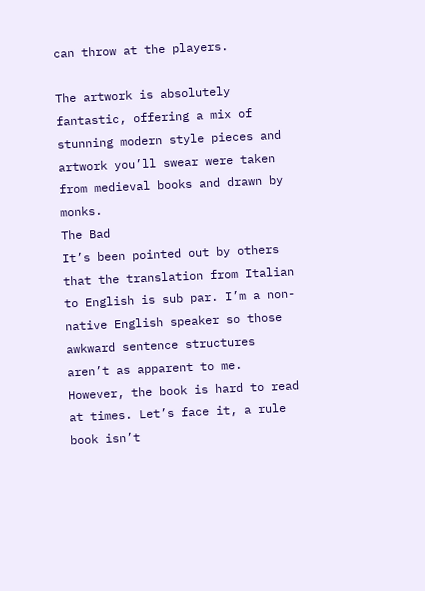can throw at the players.

The artwork is absolutely fantastic, offering a mix of stunning modern style pieces and artwork you’ll swear were taken from medieval books and drawn by monks.
The Bad
It’s been pointed out by others that the translation from Italian to English is sub par. I’m a non-native English speaker so those awkward sentence structures aren’t as apparent to me. However, the book is hard to read at times. Let’s face it, a rule book isn’t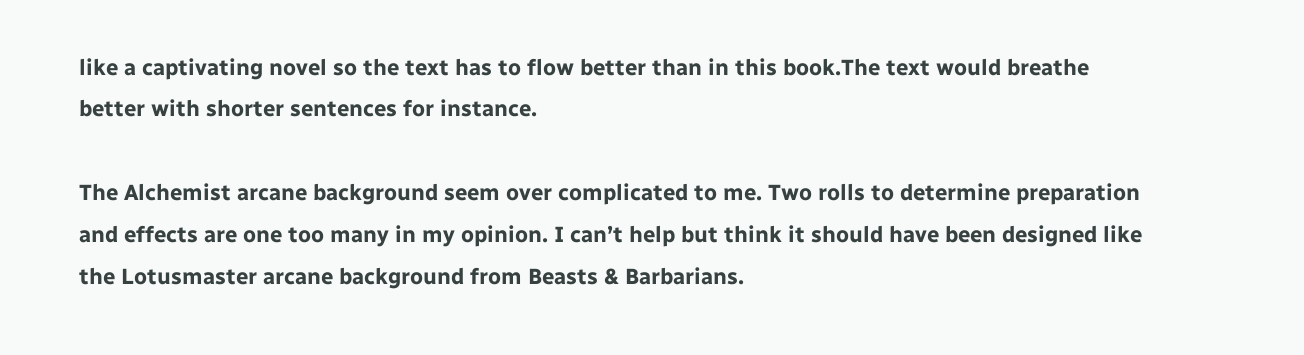like a captivating novel so the text has to flow better than in this book.The text would breathe better with shorter sentences for instance.

The Alchemist arcane background seem over complicated to me. Two rolls to determine preparation and effects are one too many in my opinion. I can’t help but think it should have been designed like the Lotusmaster arcane background from Beasts & Barbarians.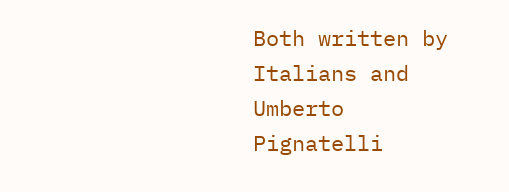Both written by Italians and Umberto Pignatelli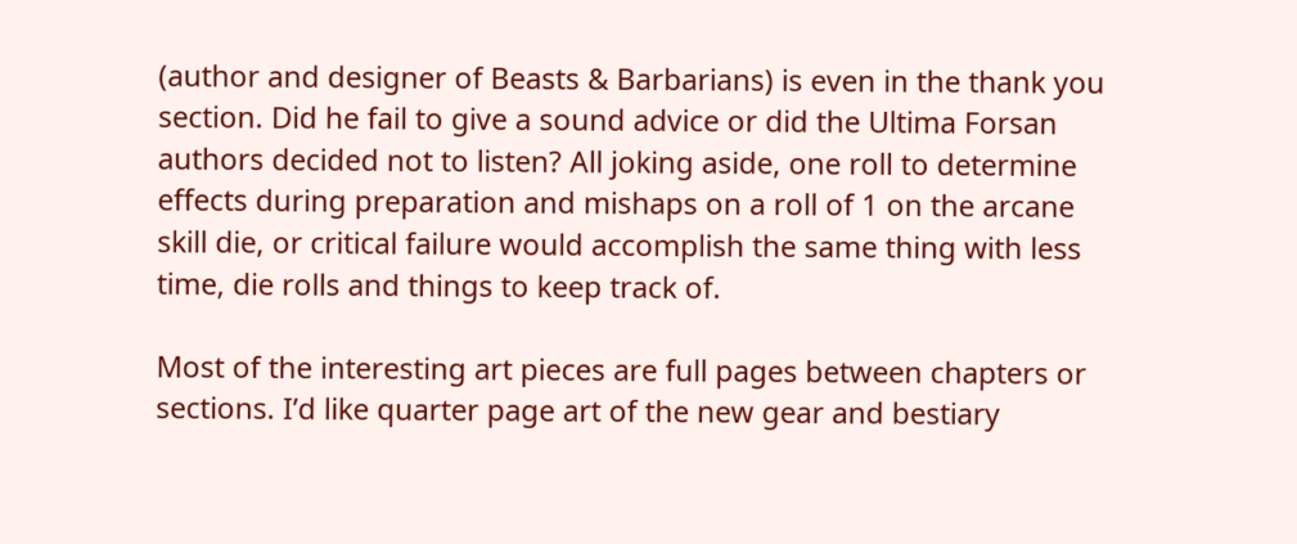(author and designer of Beasts & Barbarians) is even in the thank you section. Did he fail to give a sound advice or did the Ultima Forsan authors decided not to listen? All joking aside, one roll to determine effects during preparation and mishaps on a roll of 1 on the arcane skill die, or critical failure would accomplish the same thing with less time, die rolls and things to keep track of.

Most of the interesting art pieces are full pages between chapters or sections. I’d like quarter page art of the new gear and bestiary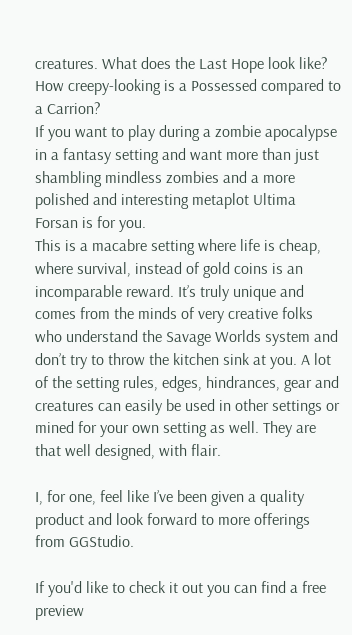creatures. What does the Last Hope look like? How creepy-looking is a Possessed compared to a Carrion?
If you want to play during a zombie apocalypse in a fantasy setting and want more than just shambling mindless zombies and a more polished and interesting metaplot Ultima Forsan is for you.
This is a macabre setting where life is cheap, where survival, instead of gold coins is an incomparable reward. It’s truly unique and comes from the minds of very creative folks who understand the Savage Worlds system and don’t try to throw the kitchen sink at you. A lot of the setting rules, edges, hindrances, gear and creatures can easily be used in other settings or mined for your own setting as well. They are that well designed, with flair.

I, for one, feel like I’ve been given a quality product and look forward to more offerings from GGStudio.

If you'd like to check it out you can find a free preview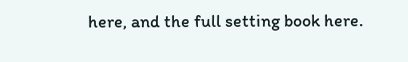here, and the full setting book here.